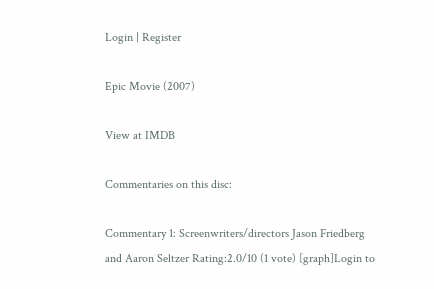Login | Register

Epic Movie (2007)

View at IMDB

Commentaries on this disc:

Commentary 1: Screenwriters/directors Jason Friedberg and Aaron Seltzer Rating:2.0/10 (1 vote) [graph]Login to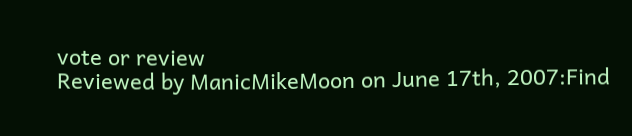vote or review
Reviewed by ManicMikeMoon on June 17th, 2007:Find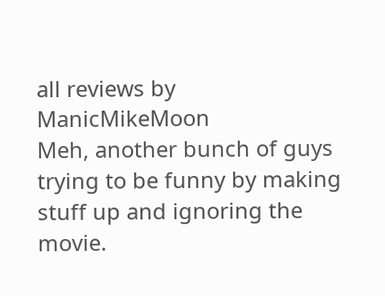all reviews by ManicMikeMoon
Meh, another bunch of guys trying to be funny by making stuff up and ignoring the movie.